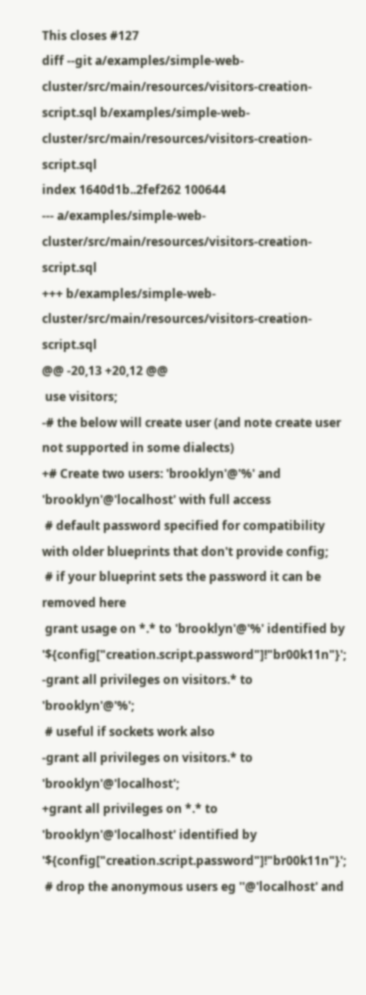This closes #127
diff --git a/examples/simple-web-cluster/src/main/resources/visitors-creation-script.sql b/examples/simple-web-cluster/src/main/resources/visitors-creation-script.sql
index 1640d1b..2fef262 100644
--- a/examples/simple-web-cluster/src/main/resources/visitors-creation-script.sql
+++ b/examples/simple-web-cluster/src/main/resources/visitors-creation-script.sql
@@ -20,13 +20,12 @@
 use visitors;
-# the below will create user (and note create user not supported in some dialects)
+# Create two users: 'brooklyn'@'%' and 'brooklyn'@'localhost' with full access
 # default password specified for compatibility with older blueprints that don't provide config;
 # if your blueprint sets the password it can be removed here
 grant usage on *.* to 'brooklyn'@'%' identified by '${config["creation.script.password"]!"br00k11n"}';
-grant all privileges on visitors.* to 'brooklyn'@'%';
 # useful if sockets work also
-grant all privileges on visitors.* to 'brooklyn'@'localhost';
+grant all privileges on *.* to 'brooklyn'@'localhost' identified by '${config["creation.script.password"]!"br00k11n"}';
 # drop the anonymous users eg ''@'localhost' and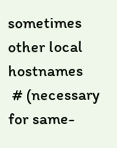sometimes other local hostnames
 # (necessary for same-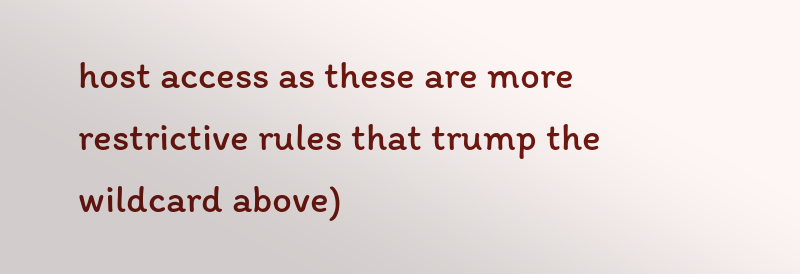host access as these are more restrictive rules that trump the wildcard above)